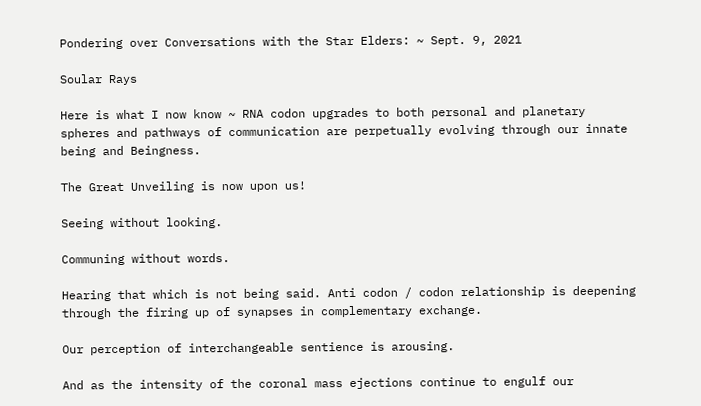Pondering over Conversations with the Star Elders: ~ Sept. 9, 2021

Soular Rays

Here is what I now know ~ RNA codon upgrades to both personal and planetary spheres and pathways of communication are perpetually evolving through our innate being and Beingness.

The Great Unveiling is now upon us!

Seeing without looking.

Communing without words.

Hearing that which is not being said. Anti codon / codon relationship is deepening through the firing up of synapses in complementary exchange.

Our perception of interchangeable sentience is arousing.

And as the intensity of the coronal mass ejections continue to engulf our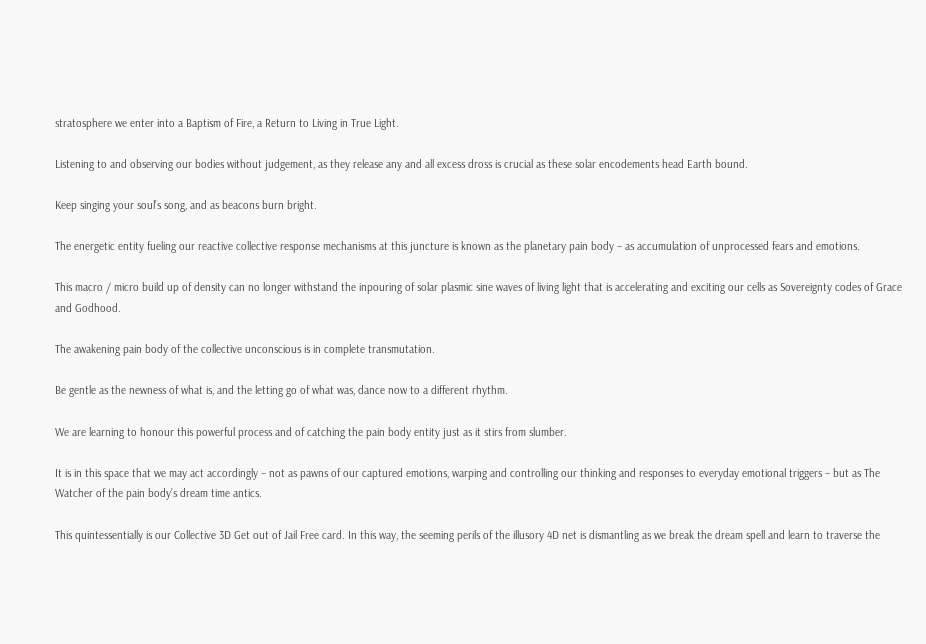stratosphere we enter into a Baptism of Fire, a Return to Living in True Light.

Listening to and observing our bodies without judgement, as they release any and all excess dross is crucial as these solar encodements head Earth bound.

Keep singing your soul’s song, and as beacons burn bright.

The energetic entity fueling our reactive collective response mechanisms at this juncture is known as the planetary pain body – as accumulation of unprocessed fears and emotions.

This macro / micro build up of density can no longer withstand the inpouring of solar plasmic sine waves of living light that is accelerating and exciting our cells as Sovereignty codes of Grace and Godhood.

The awakening pain body of the collective unconscious is in complete transmutation.

Be gentle as the newness of what is, and the letting go of what was, dance now to a different rhythm.

We are learning to honour this powerful process and of catching the pain body entity just as it stirs from slumber.

It is in this space that we may act accordingly – not as pawns of our captured emotions, warping and controlling our thinking and responses to everyday emotional triggers – but as The Watcher of the pain body’s dream time antics.

This quintessentially is our Collective 3D Get out of Jail Free card. In this way, the seeming perils of the illusory 4D net is dismantling as we break the dream spell and learn to traverse the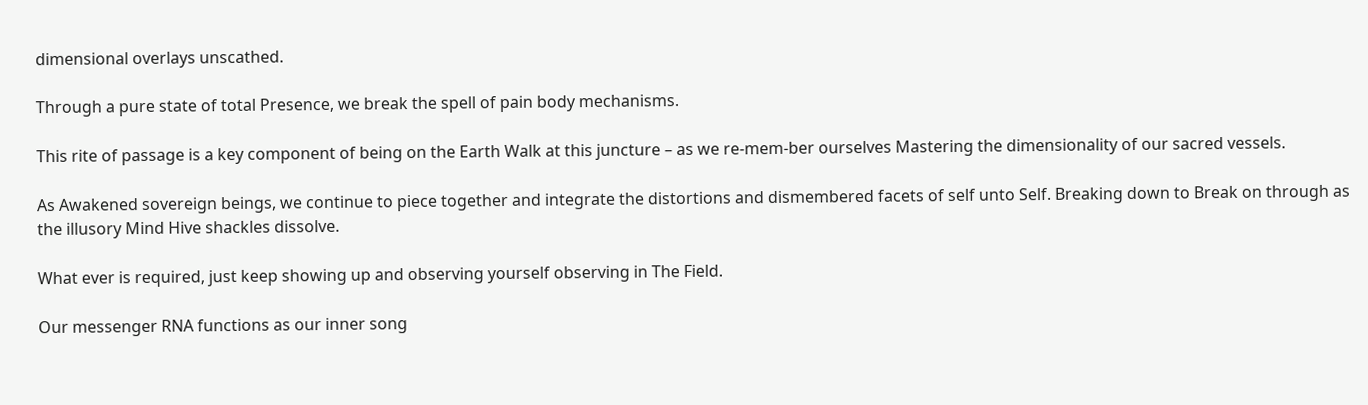dimensional overlays unscathed.

Through a pure state of total Presence, we break the spell of pain body mechanisms.

This rite of passage is a key component of being on the Earth Walk at this juncture – as we re-mem-ber ourselves Mastering the dimensionality of our sacred vessels.

As Awakened sovereign beings, we continue to piece together and integrate the distortions and dismembered facets of self unto Self. Breaking down to Break on through as the illusory Mind Hive shackles dissolve.

What ever is required, just keep showing up and observing yourself observing in The Field.

Our messenger RNA functions as our inner song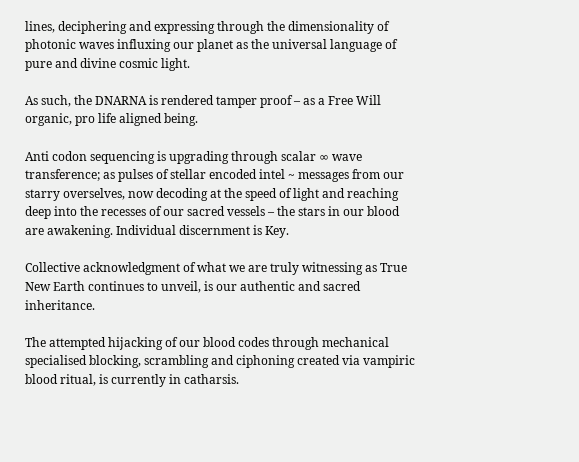lines, deciphering and expressing through the dimensionality of photonic waves influxing our planet as the universal language of pure and divine cosmic light.

As such, the DNARNA is rendered tamper proof – as a Free Will organic, pro life aligned being.

Anti codon sequencing is upgrading through scalar ∞ wave transference; as pulses of stellar encoded intel ~ messages from our starry overselves, now decoding at the speed of light and reaching deep into the recesses of our sacred vessels – the stars in our blood are awakening. Individual discernment is Key.

Collective acknowledgment of what we are truly witnessing as True New Earth continues to unveil, is our authentic and sacred inheritance.

The attempted hijacking of our blood codes through mechanical specialised blocking, scrambling and ciphoning created via vampiric blood ritual, is currently in catharsis.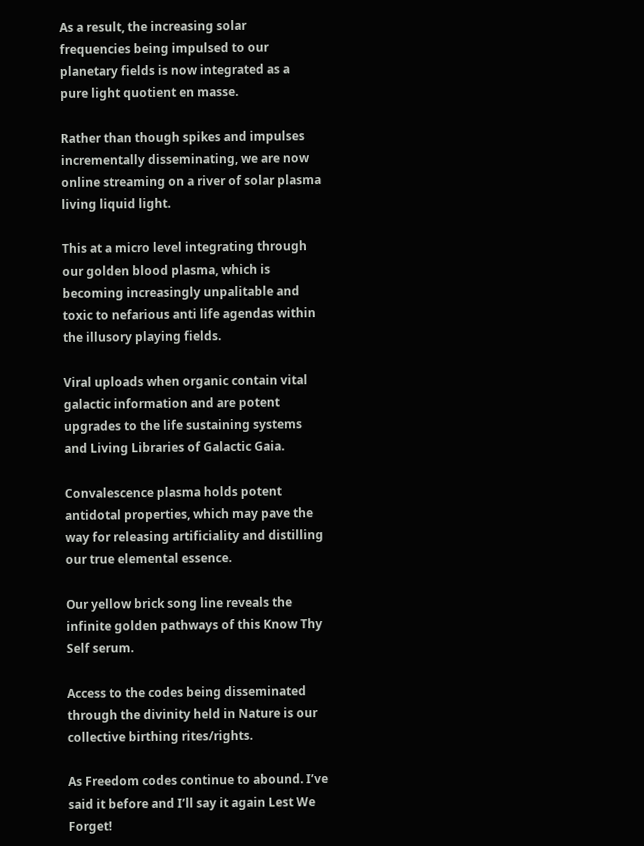As a result, the increasing solar frequencies being impulsed to our planetary fields is now integrated as a pure light quotient en masse.

Rather than though spikes and impulses incrementally disseminating, we are now online streaming on a river of solar plasma living liquid light.

This at a micro level integrating through our golden blood plasma, which is becoming increasingly unpalitable and toxic to nefarious anti life agendas within the illusory playing fields.

Viral uploads when organic contain vital galactic information and are potent upgrades to the life sustaining systems and Living Libraries of Galactic Gaia.

Convalescence plasma holds potent antidotal properties, which may pave the way for releasing artificiality and distilling our true elemental essence.

Our yellow brick song line reveals the infinite golden pathways of this Know Thy Self serum.

Access to the codes being disseminated through the divinity held in Nature is our collective birthing rites/rights.

As Freedom codes continue to abound. I’ve said it before and I’ll say it again Lest We Forget!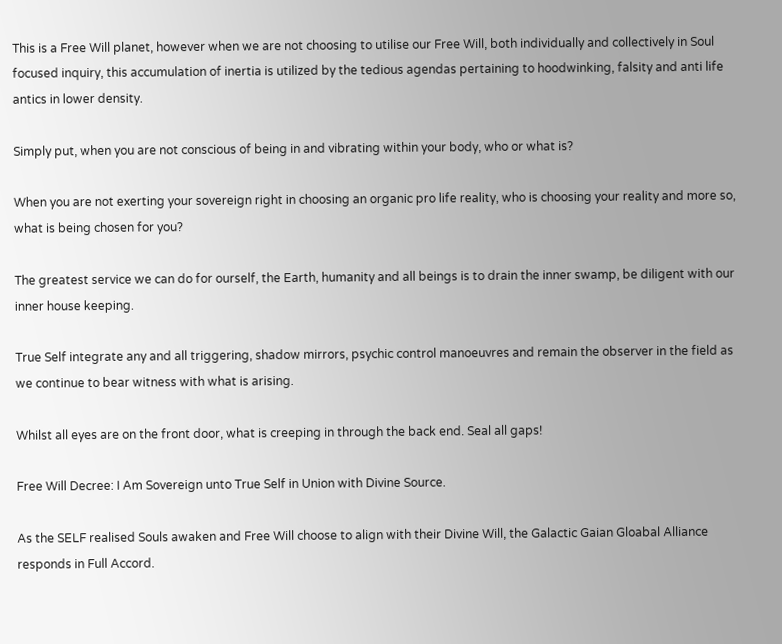This is a Free Will planet, however when we are not choosing to utilise our Free Will, both individually and collectively in Soul focused inquiry, this accumulation of inertia is utilized by the tedious agendas pertaining to hoodwinking, falsity and anti life antics in lower density.

Simply put, when you are not conscious of being in and vibrating within your body, who or what is?

When you are not exerting your sovereign right in choosing an organic pro life reality, who is choosing your reality and more so, what is being chosen for you?

The greatest service we can do for ourself, the Earth, humanity and all beings is to drain the inner swamp, be diligent with our inner house keeping.

True Self integrate any and all triggering, shadow mirrors, psychic control manoeuvres and remain the observer in the field as we continue to bear witness with what is arising.

Whilst all eyes are on the front door, what is creeping in through the back end. Seal all gaps!

Free Will Decree: I Am Sovereign unto True Self in Union with Divine Source.

As the SELF realised Souls awaken and Free Will choose to align with their Divine Will, the Galactic Gaian Gloabal Alliance responds in Full Accord.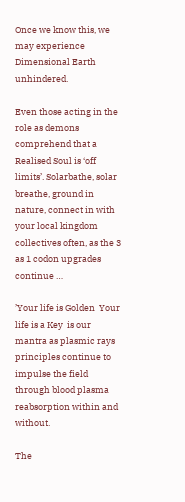Once we know this, we may experience Dimensional Earth unhindered.

Even those acting in the role as demons comprehend that a Realised Soul is ‘off limits’. Solarbathe, solar breathe, ground in nature, connect in with your local kingdom collectives often, as the 3 as 1 codon upgrades continue …

’Your life is Golden  Your life is a Key  is our mantra as plasmic rays principles continue to impulse the field through blood plasma reabsorption within and without.

The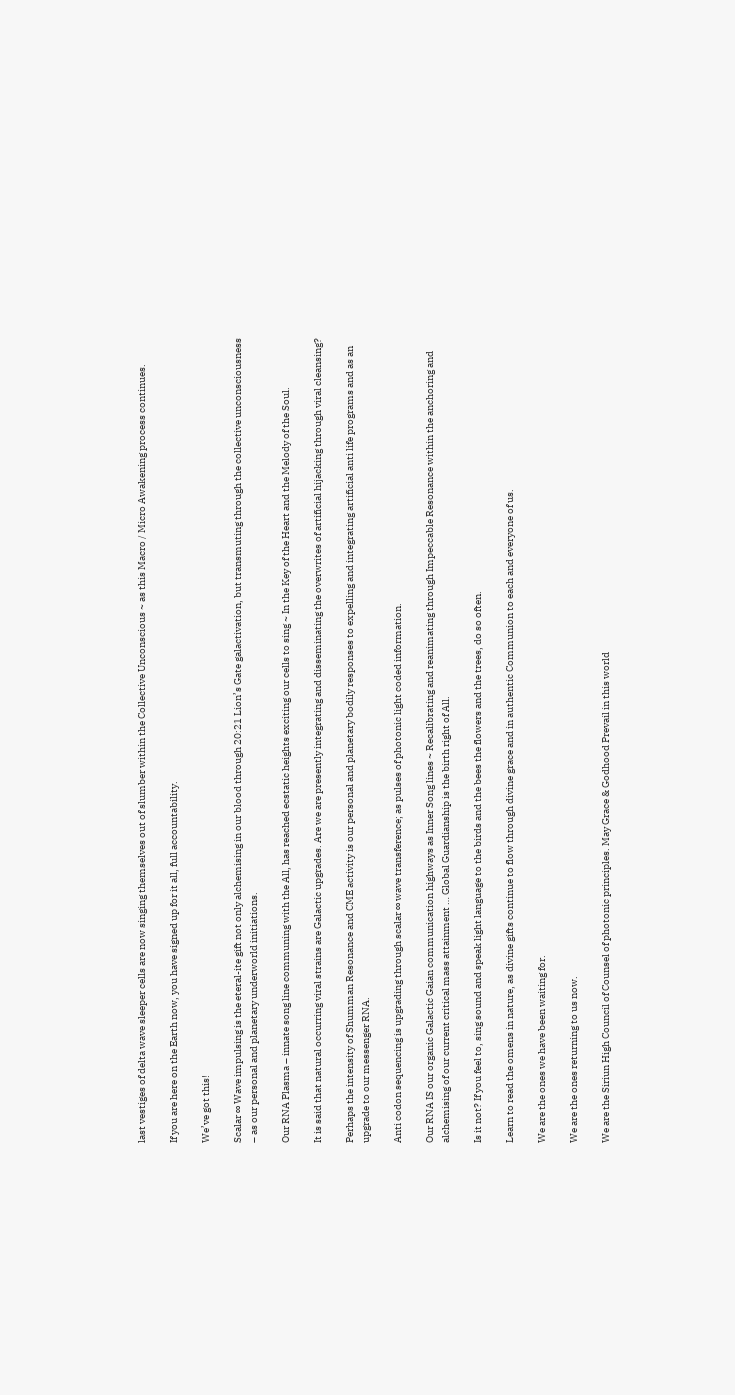last vestiges of delta wave sleeper cells are now singing themselves out of slumber within the Collective Unconscious ~ as this Macro / Micro Awakening process continues.

If you are here on the Earth now, you have signed up for it all, full accountability.

We’ve got this!

Scalar ∞ Wave impulsing is the eteral-ite gift not only alchemising in our blood through 20:21 Lion’s Gate galactivation, but transmuting through the collective unconsciousness – as our personal and planetary underworld initiations.

Our RNA Plasma – innate song line communing with the All, has reached ecstatic heights exciting our cells to sing ~ In the Key of the Heart and the Melody of the Soul.

It is said that natural occurring viral strains are Galactic upgrades. Are we are presently integrating and disseminating the overwrites of artificial hijacking through viral cleansing?

Perhaps the intensity of Shumman Resonance and CME activity is our personal and planetary bodily responses to expelling and integrating artificial anti life programs and as an upgrade to our messenger RNA.

Anti codon sequencing is upgrading through scalar ∞ wave transference; as pulses of photonic light coded information.

Our RNA IS our organic Galactic Gaian communication highways as Inner Song lines ~ Recalibrating and reanimating through Impeccable Resonance within the anchoring and alchemising of our current critical mass attainment … Global Guardianship is the birth right of All.

Is it not? If you feel to, sing sound and speak light language to the birds and the bees the flowers and the trees, do so often.

Learn to read the omens in nature, as divine gifts continue to flow through divine grace and in authentic Communion to each and everyone of us.

We are the ones we have been waiting for.

We are the ones returning to us now.

We are the Siriun High Council of Counsel of photonic principles. May Grace & Godhood Prevail in this world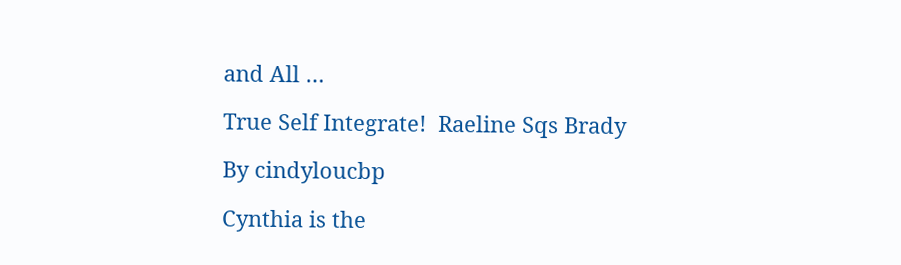and All …

True Self Integrate!  Raeline Sqs Brady

By cindyloucbp

Cynthia is the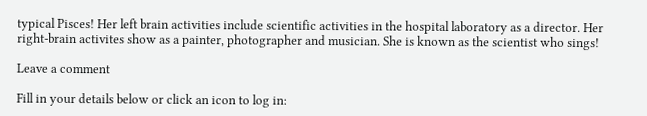typical Pisces! Her left brain activities include scientific activities in the hospital laboratory as a director. Her right-brain activites show as a painter, photographer and musician. She is known as the scientist who sings!

Leave a comment

Fill in your details below or click an icon to log in: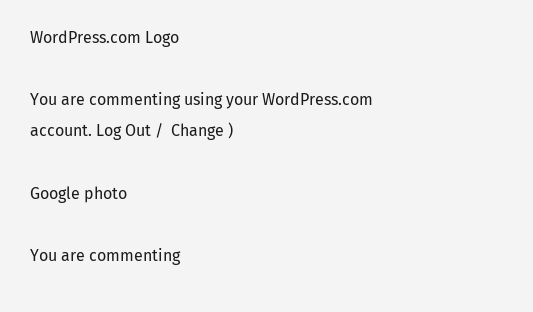WordPress.com Logo

You are commenting using your WordPress.com account. Log Out /  Change )

Google photo

You are commenting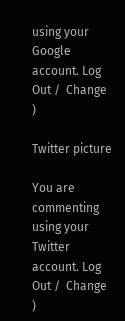using your Google account. Log Out /  Change )

Twitter picture

You are commenting using your Twitter account. Log Out /  Change )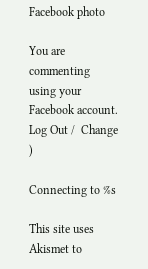Facebook photo

You are commenting using your Facebook account. Log Out /  Change )

Connecting to %s

This site uses Akismet to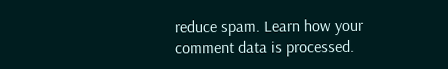reduce spam. Learn how your comment data is processed.